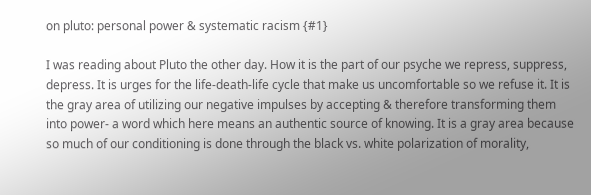on pluto: personal power & systematic racism {#1}

I was reading about Pluto the other day. How it is the part of our psyche we repress, suppress, depress. It is urges for the life-death-life cycle that make us uncomfortable so we refuse it. It is the gray area of utilizing our negative impulses by accepting & therefore transforming them into power- a word which here means an authentic source of knowing. It is a gray area because so much of our conditioning is done through the black vs. white polarization of morality,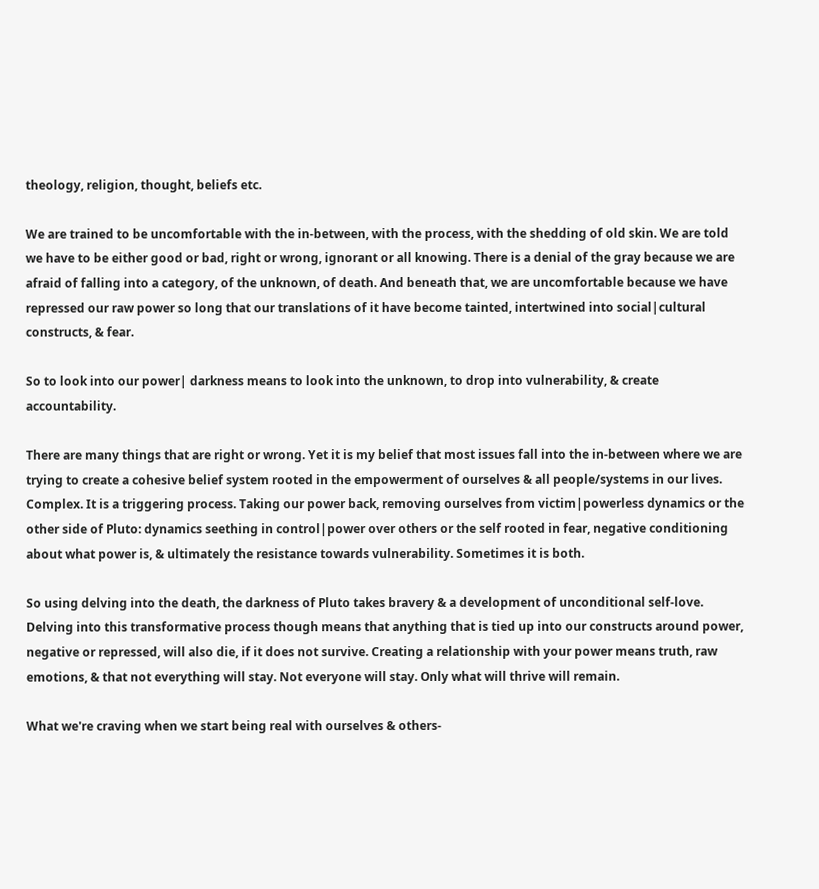theology, religion, thought, beliefs etc.

We are trained to be uncomfortable with the in-between, with the process, with the shedding of old skin. We are told we have to be either good or bad, right or wrong, ignorant or all knowing. There is a denial of the gray because we are afraid of falling into a category, of the unknown, of death. And beneath that, we are uncomfortable because we have repressed our raw power so long that our translations of it have become tainted, intertwined into social|cultural constructs, & fear.

So to look into our power| darkness means to look into the unknown, to drop into vulnerability, & create accountability.

There are many things that are right or wrong. Yet it is my belief that most issues fall into the in-between where we are trying to create a cohesive belief system rooted in the empowerment of ourselves & all people/systems in our lives. Complex. It is a triggering process. Taking our power back, removing ourselves from victim|powerless dynamics or the other side of Pluto: dynamics seething in control|power over others or the self rooted in fear, negative conditioning about what power is, & ultimately the resistance towards vulnerability. Sometimes it is both.

So using delving into the death, the darkness of Pluto takes bravery & a development of unconditional self-love. Delving into this transformative process though means that anything that is tied up into our constructs around power, negative or repressed, will also die, if it does not survive. Creating a relationship with your power means truth, raw emotions, & that not everything will stay. Not everyone will stay. Only what will thrive will remain.

What we're craving when we start being real with ourselves & others-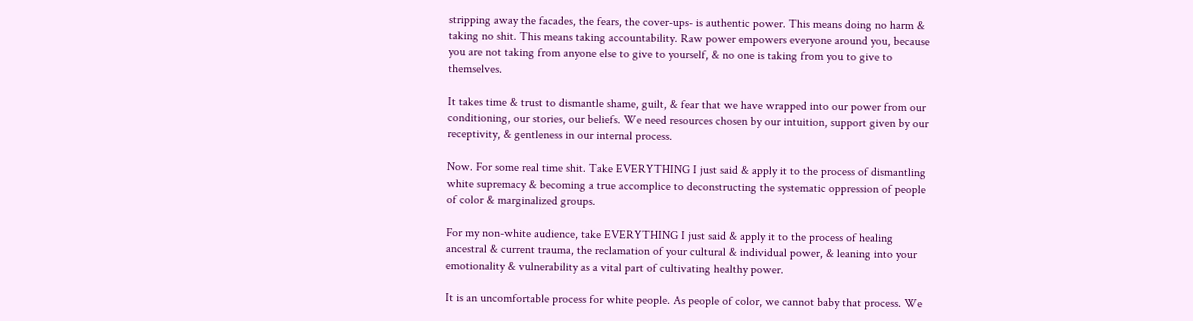stripping away the facades, the fears, the cover-ups- is authentic power. This means doing no harm & taking no shit. This means taking accountability. Raw power empowers everyone around you, because you are not taking from anyone else to give to yourself, & no one is taking from you to give to themselves.

It takes time & trust to dismantle shame, guilt, & fear that we have wrapped into our power from our conditioning, our stories, our beliefs. We need resources chosen by our intuition, support given by our receptivity, & gentleness in our internal process.

Now. For some real time shit. Take EVERYTHING I just said & apply it to the process of dismantling white supremacy & becoming a true accomplice to deconstructing the systematic oppression of people of color & marginalized groups.

For my non-white audience, take EVERYTHING I just said & apply it to the process of healing ancestral & current trauma, the reclamation of your cultural & individual power, & leaning into your emotionality & vulnerability as a vital part of cultivating healthy power.

It is an uncomfortable process for white people. As people of color, we cannot baby that process. We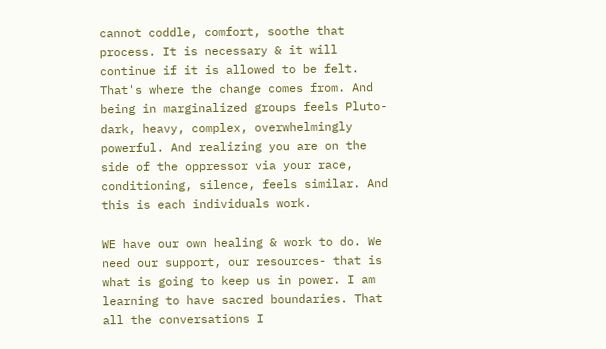cannot coddle, comfort, soothe that process. It is necessary & it will continue if it is allowed to be felt. That's where the change comes from. And being in marginalized groups feels Pluto- dark, heavy, complex, overwhelmingly powerful. And realizing you are on the side of the oppressor via your race, conditioning, silence, feels similar. And this is each individuals work.

WE have our own healing & work to do. We need our support, our resources- that is what is going to keep us in power. I am learning to have sacred boundaries. That all the conversations I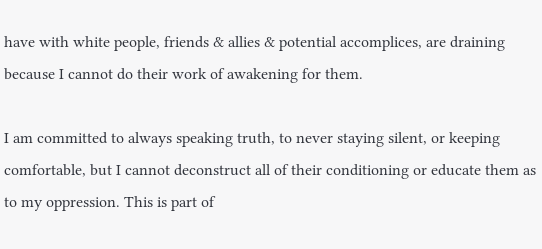have with white people, friends & allies & potential accomplices, are draining because I cannot do their work of awakening for them.

I am committed to always speaking truth, to never staying silent, or keeping comfortable, but I cannot deconstruct all of their conditioning or educate them as to my oppression. This is part of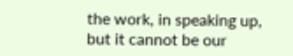the work, in speaking up, but it cannot be our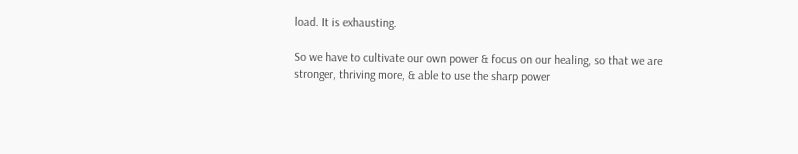load. It is exhausting.

So we have to cultivate our own power & focus on our healing, so that we are stronger, thriving more, & able to use the sharp power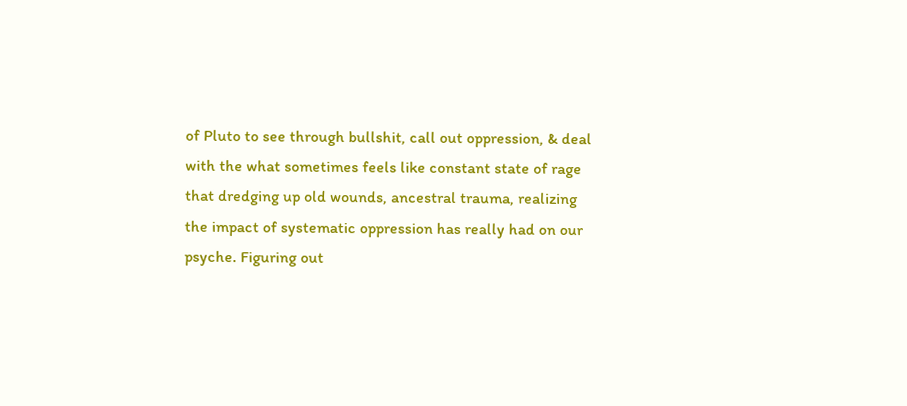of Pluto to see through bullshit, call out oppression, & deal with the what sometimes feels like constant state of rage that dredging up old wounds, ancestral trauma, realizing the impact of systematic oppression has really had on our psyche. Figuring out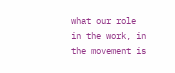what our role in the work, in the movement is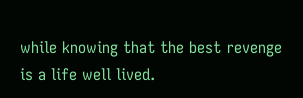while knowing that the best revenge is a life well lived.